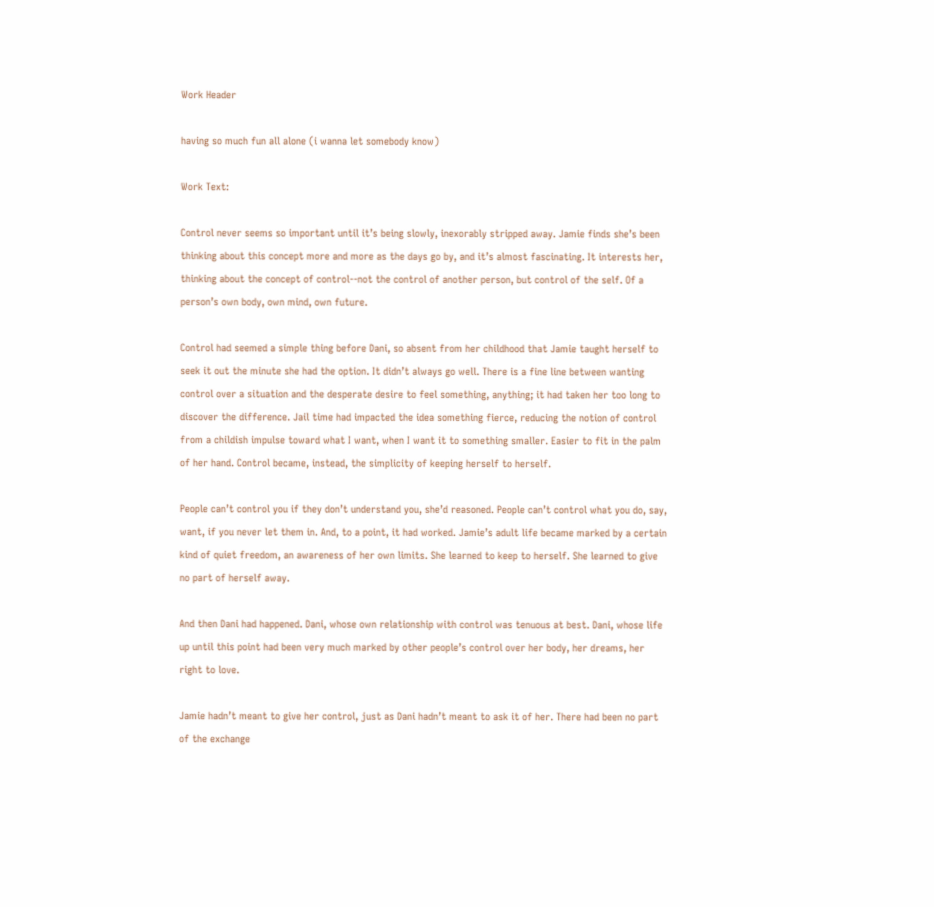Work Header

having so much fun all alone (i wanna let somebody know)

Work Text:

Control never seems so important until it’s being slowly, inexorably stripped away. Jamie finds she’s been thinking about this concept more and more as the days go by, and it’s almost fascinating. It interests her, thinking about the concept of control--not the control of another person, but control of the self. Of a person’s own body, own mind, own future.

Control had seemed a simple thing before Dani, so absent from her childhood that Jamie taught herself to seek it out the minute she had the option. It didn’t always go well. There is a fine line between wanting control over a situation and the desperate desire to feel something, anything; it had taken her too long to discover the difference. Jail time had impacted the idea something fierce, reducing the notion of control from a childish impulse toward what I want, when I want it to something smaller. Easier to fit in the palm of her hand. Control became, instead, the simplicity of keeping herself to herself.

People can’t control you if they don’t understand you, she’d reasoned. People can’t control what you do, say, want, if you never let them in. And, to a point, it had worked. Jamie’s adult life became marked by a certain kind of quiet freedom, an awareness of her own limits. She learned to keep to herself. She learned to give no part of herself away.

And then Dani had happened. Dani, whose own relationship with control was tenuous at best. Dani, whose life up until this point had been very much marked by other people’s control over her body, her dreams, her right to love.

Jamie hadn’t meant to give her control, just as Dani hadn’t meant to ask it of her. There had been no part of the exchange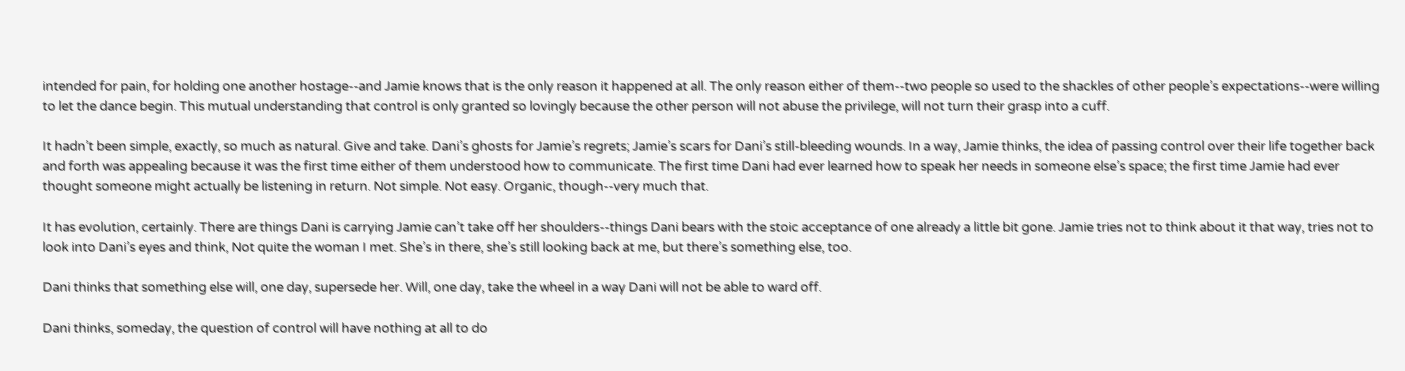intended for pain, for holding one another hostage--and Jamie knows that is the only reason it happened at all. The only reason either of them--two people so used to the shackles of other people’s expectations--were willing to let the dance begin. This mutual understanding that control is only granted so lovingly because the other person will not abuse the privilege, will not turn their grasp into a cuff.

It hadn’t been simple, exactly, so much as natural. Give and take. Dani’s ghosts for Jamie’s regrets; Jamie’s scars for Dani’s still-bleeding wounds. In a way, Jamie thinks, the idea of passing control over their life together back and forth was appealing because it was the first time either of them understood how to communicate. The first time Dani had ever learned how to speak her needs in someone else’s space; the first time Jamie had ever thought someone might actually be listening in return. Not simple. Not easy. Organic, though--very much that.

It has evolution, certainly. There are things Dani is carrying Jamie can’t take off her shoulders--things Dani bears with the stoic acceptance of one already a little bit gone. Jamie tries not to think about it that way, tries not to look into Dani’s eyes and think, Not quite the woman I met. She’s in there, she’s still looking back at me, but there’s something else, too.

Dani thinks that something else will, one day, supersede her. Will, one day, take the wheel in a way Dani will not be able to ward off.

Dani thinks, someday, the question of control will have nothing at all to do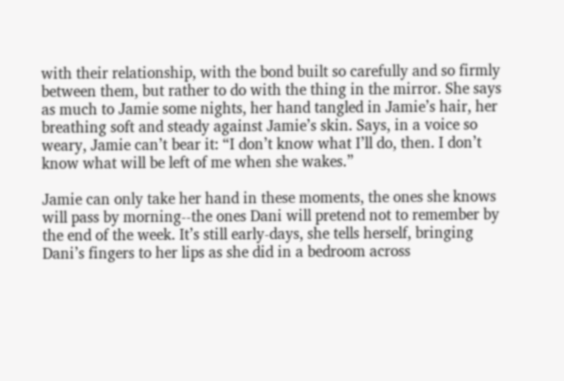with their relationship, with the bond built so carefully and so firmly between them, but rather to do with the thing in the mirror. She says as much to Jamie some nights, her hand tangled in Jamie’s hair, her breathing soft and steady against Jamie’s skin. Says, in a voice so weary, Jamie can’t bear it: “I don’t know what I’ll do, then. I don’t know what will be left of me when she wakes.”

Jamie can only take her hand in these moments, the ones she knows will pass by morning--the ones Dani will pretend not to remember by the end of the week. It’s still early-days, she tells herself, bringing Dani’s fingers to her lips as she did in a bedroom across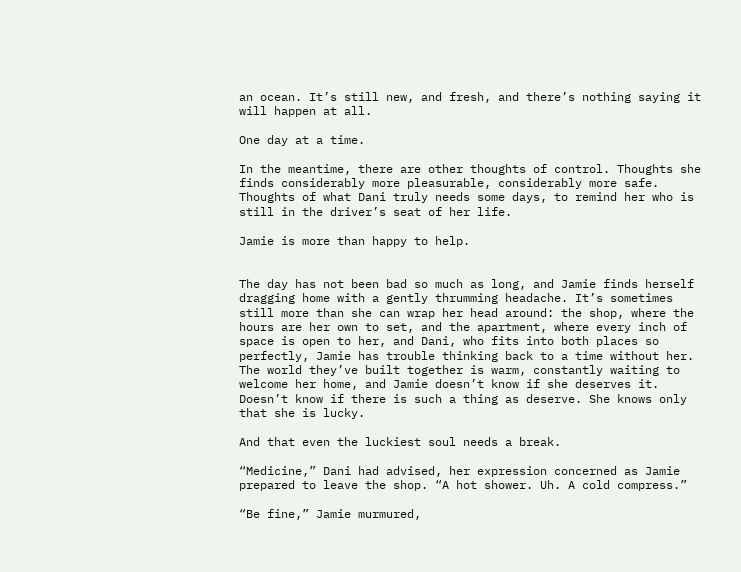an ocean. It’s still new, and fresh, and there’s nothing saying it will happen at all.

One day at a time.

In the meantime, there are other thoughts of control. Thoughts she finds considerably more pleasurable, considerably more safe. Thoughts of what Dani truly needs some days, to remind her who is still in the driver’s seat of her life.

Jamie is more than happy to help.


The day has not been bad so much as long, and Jamie finds herself dragging home with a gently thrumming headache. It’s sometimes still more than she can wrap her head around: the shop, where the hours are her own to set, and the apartment, where every inch of space is open to her, and Dani, who fits into both places so perfectly, Jamie has trouble thinking back to a time without her. The world they’ve built together is warm, constantly waiting to welcome her home, and Jamie doesn’t know if she deserves it. Doesn’t know if there is such a thing as deserve. She knows only that she is lucky.

And that even the luckiest soul needs a break.

“Medicine,” Dani had advised, her expression concerned as Jamie prepared to leave the shop. “A hot shower. Uh. A cold compress.”

“Be fine,” Jamie murmured,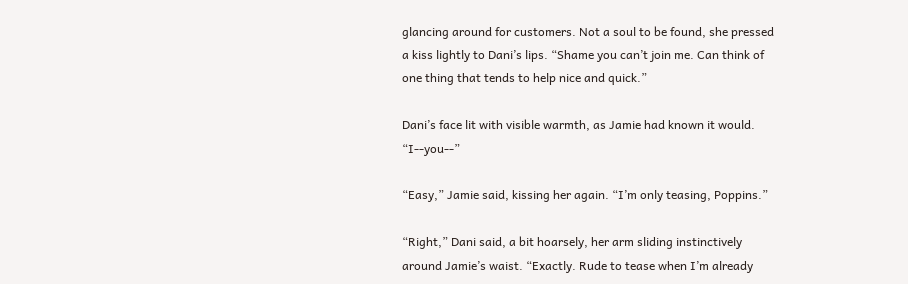glancing around for customers. Not a soul to be found, she pressed a kiss lightly to Dani’s lips. “Shame you can’t join me. Can think of one thing that tends to help nice and quick.”

Dani’s face lit with visible warmth, as Jamie had known it would. “I--you--”

“Easy,” Jamie said, kissing her again. “I’m only teasing, Poppins.”

“Right,” Dani said, a bit hoarsely, her arm sliding instinctively around Jamie’s waist. “Exactly. Rude to tease when I’m already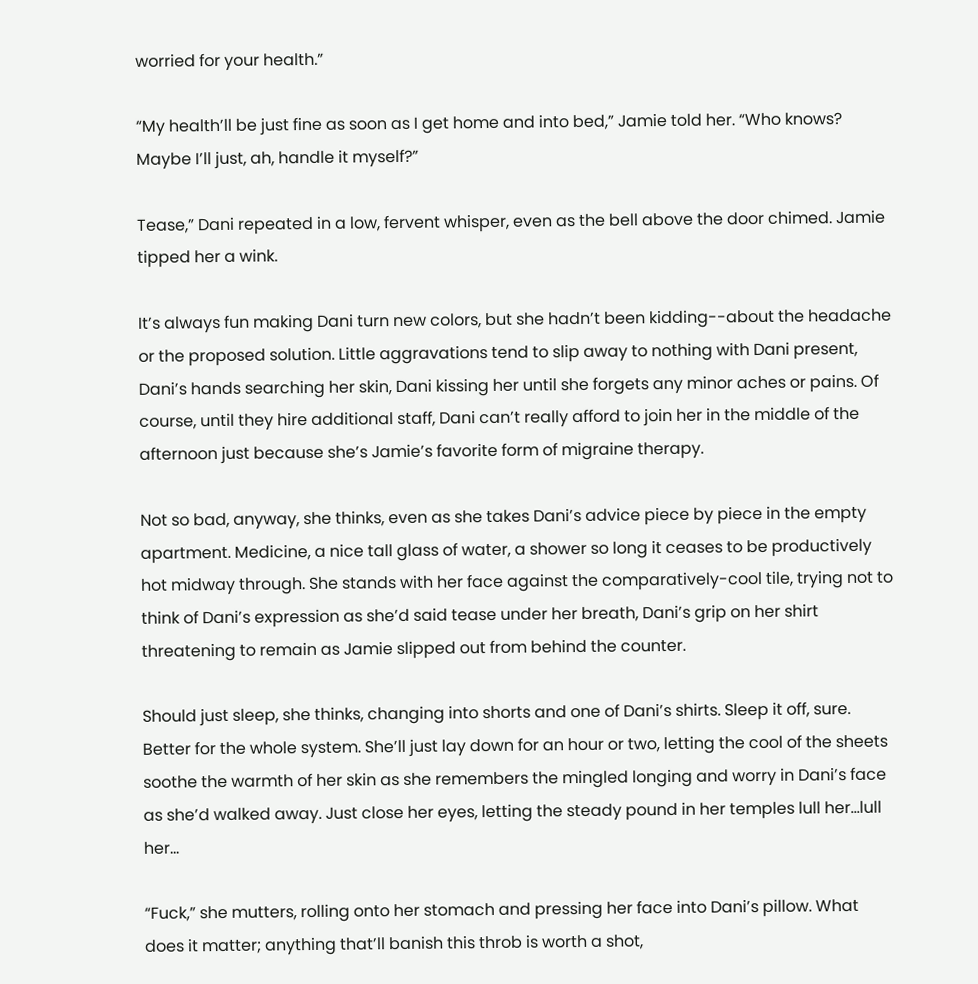worried for your health.”

“My health’ll be just fine as soon as I get home and into bed,” Jamie told her. “Who knows? Maybe I’ll just, ah, handle it myself?”

Tease,” Dani repeated in a low, fervent whisper, even as the bell above the door chimed. Jamie tipped her a wink.

It’s always fun making Dani turn new colors, but she hadn’t been kidding--about the headache or the proposed solution. Little aggravations tend to slip away to nothing with Dani present, Dani’s hands searching her skin, Dani kissing her until she forgets any minor aches or pains. Of course, until they hire additional staff, Dani can’t really afford to join her in the middle of the afternoon just because she’s Jamie’s favorite form of migraine therapy.

Not so bad, anyway, she thinks, even as she takes Dani’s advice piece by piece in the empty apartment. Medicine, a nice tall glass of water, a shower so long it ceases to be productively hot midway through. She stands with her face against the comparatively-cool tile, trying not to think of Dani’s expression as she’d said tease under her breath, Dani’s grip on her shirt threatening to remain as Jamie slipped out from behind the counter.

Should just sleep, she thinks, changing into shorts and one of Dani’s shirts. Sleep it off, sure. Better for the whole system. She’ll just lay down for an hour or two, letting the cool of the sheets soothe the warmth of her skin as she remembers the mingled longing and worry in Dani’s face as she’d walked away. Just close her eyes, letting the steady pound in her temples lull her...lull her...

“Fuck,” she mutters, rolling onto her stomach and pressing her face into Dani’s pillow. What does it matter; anything that’ll banish this throb is worth a shot,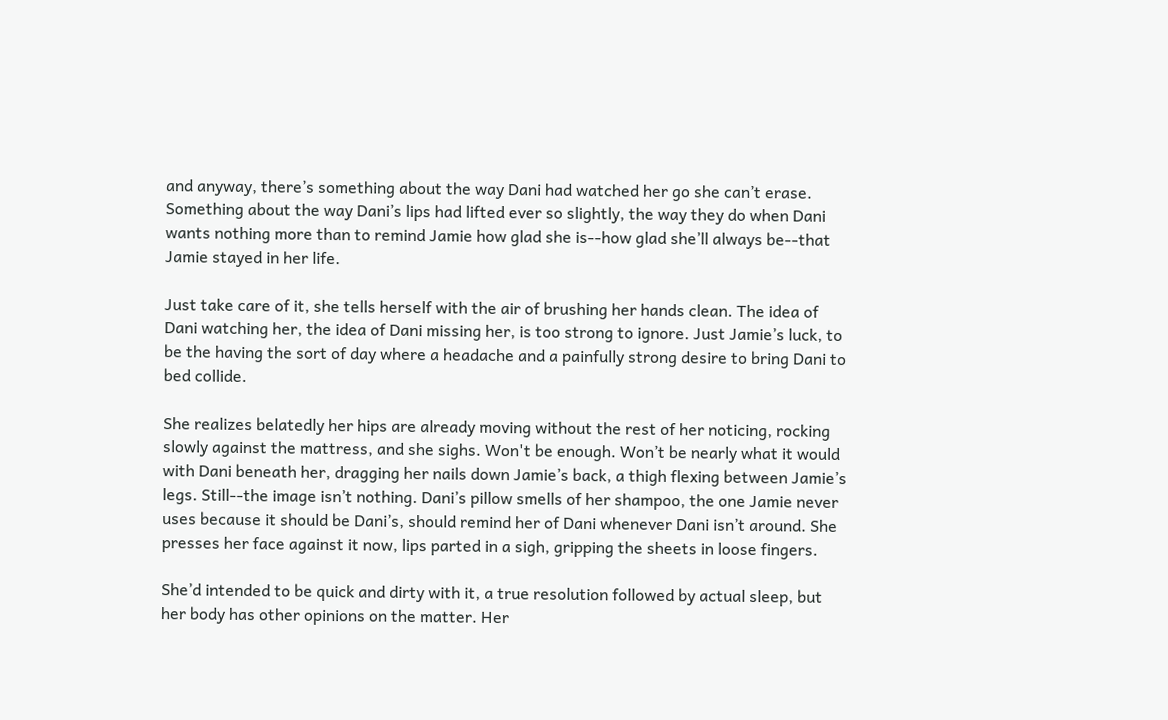and anyway, there’s something about the way Dani had watched her go she can’t erase. Something about the way Dani’s lips had lifted ever so slightly, the way they do when Dani wants nothing more than to remind Jamie how glad she is--how glad she’ll always be--that Jamie stayed in her life.

Just take care of it, she tells herself with the air of brushing her hands clean. The idea of Dani watching her, the idea of Dani missing her, is too strong to ignore. Just Jamie’s luck, to be the having the sort of day where a headache and a painfully strong desire to bring Dani to bed collide.

She realizes belatedly her hips are already moving without the rest of her noticing, rocking slowly against the mattress, and she sighs. Won't be enough. Won’t be nearly what it would with Dani beneath her, dragging her nails down Jamie’s back, a thigh flexing between Jamie’s legs. Still--the image isn’t nothing. Dani’s pillow smells of her shampoo, the one Jamie never uses because it should be Dani’s, should remind her of Dani whenever Dani isn’t around. She presses her face against it now, lips parted in a sigh, gripping the sheets in loose fingers.

She’d intended to be quick and dirty with it, a true resolution followed by actual sleep, but her body has other opinions on the matter. Her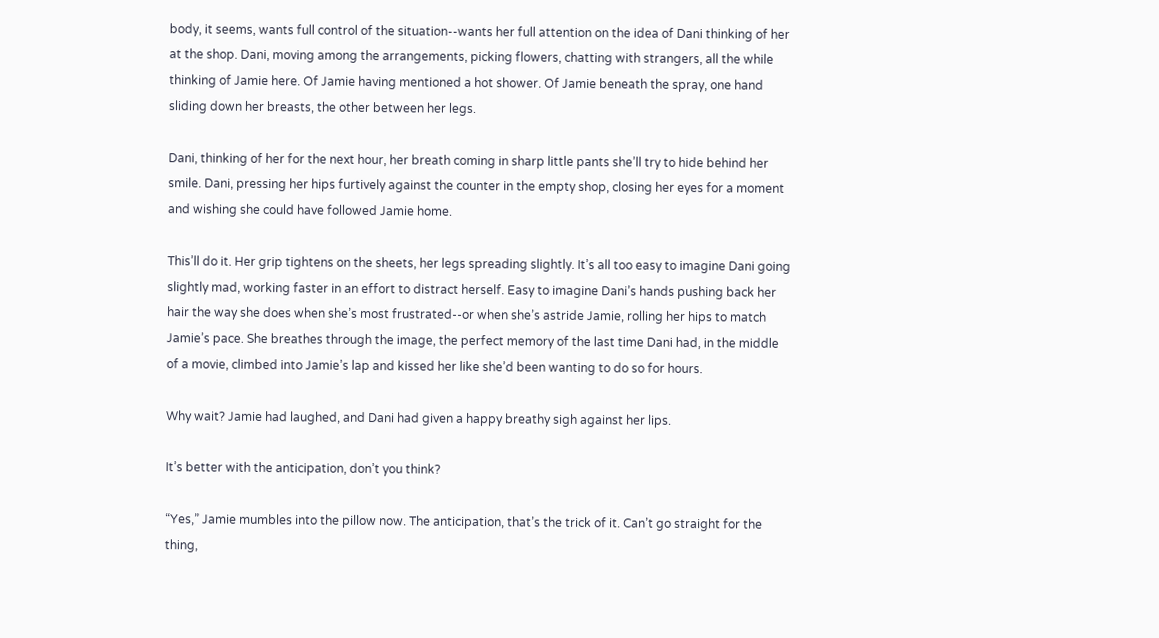body, it seems, wants full control of the situation--wants her full attention on the idea of Dani thinking of her at the shop. Dani, moving among the arrangements, picking flowers, chatting with strangers, all the while thinking of Jamie here. Of Jamie having mentioned a hot shower. Of Jamie beneath the spray, one hand sliding down her breasts, the other between her legs.

Dani, thinking of her for the next hour, her breath coming in sharp little pants she’ll try to hide behind her smile. Dani, pressing her hips furtively against the counter in the empty shop, closing her eyes for a moment and wishing she could have followed Jamie home.

This’ll do it. Her grip tightens on the sheets, her legs spreading slightly. It’s all too easy to imagine Dani going slightly mad, working faster in an effort to distract herself. Easy to imagine Dani’s hands pushing back her hair the way she does when she’s most frustrated--or when she’s astride Jamie, rolling her hips to match Jamie’s pace. She breathes through the image, the perfect memory of the last time Dani had, in the middle of a movie, climbed into Jamie’s lap and kissed her like she’d been wanting to do so for hours.

Why wait? Jamie had laughed, and Dani had given a happy breathy sigh against her lips.

It’s better with the anticipation, don’t you think?

“Yes,” Jamie mumbles into the pillow now. The anticipation, that’s the trick of it. Can’t go straight for the thing,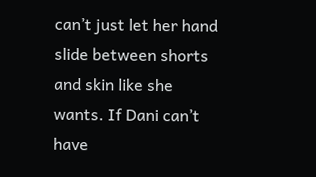can’t just let her hand slide between shorts and skin like she wants. If Dani can’t have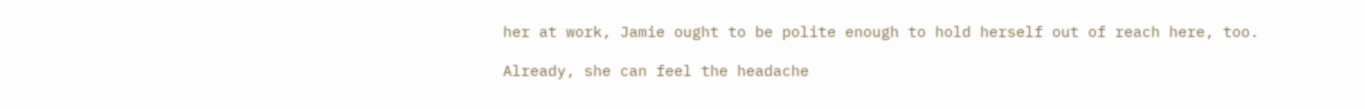her at work, Jamie ought to be polite enough to hold herself out of reach here, too.

Already, she can feel the headache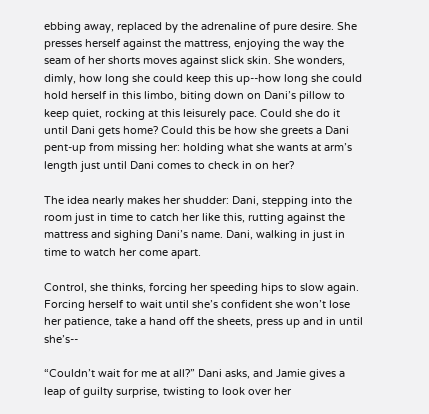ebbing away, replaced by the adrenaline of pure desire. She presses herself against the mattress, enjoying the way the seam of her shorts moves against slick skin. She wonders, dimly, how long she could keep this up--how long she could hold herself in this limbo, biting down on Dani’s pillow to keep quiet, rocking at this leisurely pace. Could she do it until Dani gets home? Could this be how she greets a Dani pent-up from missing her: holding what she wants at arm’s length just until Dani comes to check in on her?

The idea nearly makes her shudder: Dani, stepping into the room just in time to catch her like this, rutting against the mattress and sighing Dani’s name. Dani, walking in just in time to watch her come apart.

Control, she thinks, forcing her speeding hips to slow again. Forcing herself to wait until she’s confident she won’t lose her patience, take a hand off the sheets, press up and in until she’s--

“Couldn’t wait for me at all?” Dani asks, and Jamie gives a leap of guilty surprise, twisting to look over her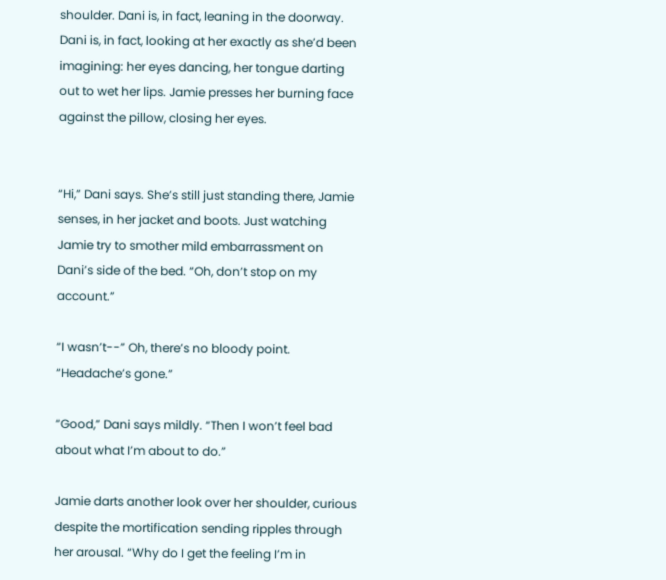shoulder. Dani is, in fact, leaning in the doorway. Dani is, in fact, looking at her exactly as she’d been imagining: her eyes dancing, her tongue darting out to wet her lips. Jamie presses her burning face against the pillow, closing her eyes.


“Hi,” Dani says. She’s still just standing there, Jamie senses, in her jacket and boots. Just watching Jamie try to smother mild embarrassment on Dani’s side of the bed. “Oh, don’t stop on my account.”

“I wasn’t--” Oh, there’s no bloody point. “Headache’s gone.”

“Good,” Dani says mildly. “Then I won’t feel bad about what I’m about to do.”

Jamie darts another look over her shoulder, curious despite the mortification sending ripples through her arousal. “Why do I get the feeling I’m in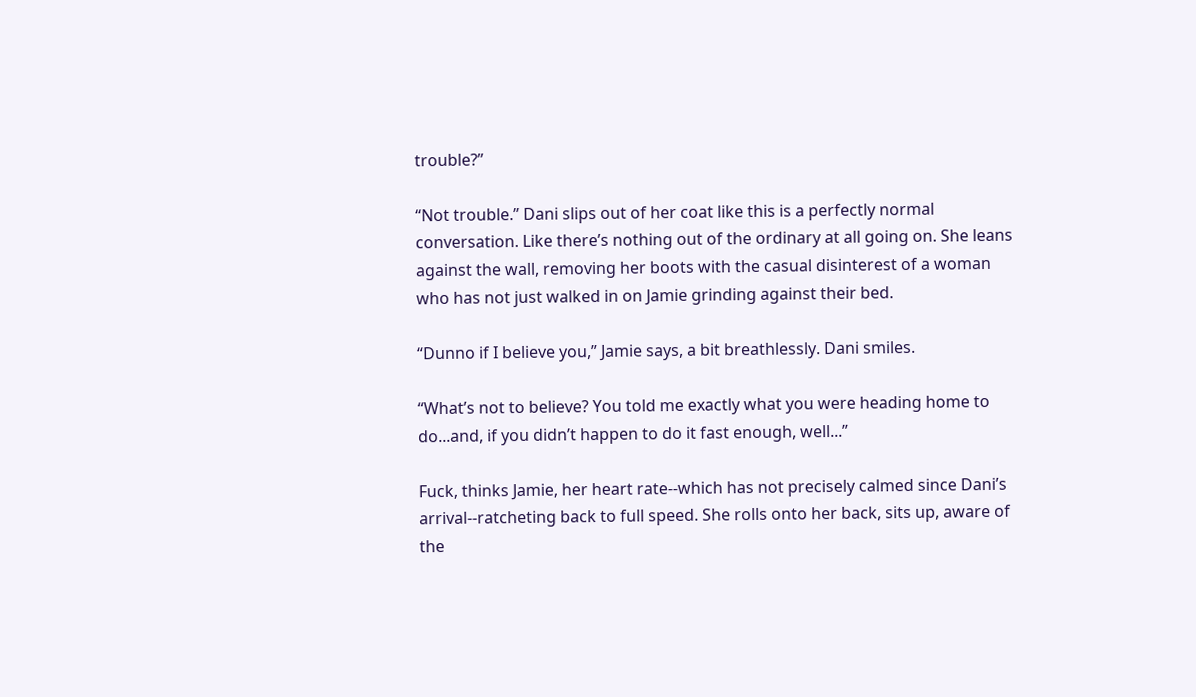trouble?”

“Not trouble.” Dani slips out of her coat like this is a perfectly normal conversation. Like there’s nothing out of the ordinary at all going on. She leans against the wall, removing her boots with the casual disinterest of a woman who has not just walked in on Jamie grinding against their bed.

“Dunno if I believe you,” Jamie says, a bit breathlessly. Dani smiles.

“What’s not to believe? You told me exactly what you were heading home to do...and, if you didn’t happen to do it fast enough, well...”

Fuck, thinks Jamie, her heart rate--which has not precisely calmed since Dani’s arrival--ratcheting back to full speed. She rolls onto her back, sits up, aware of the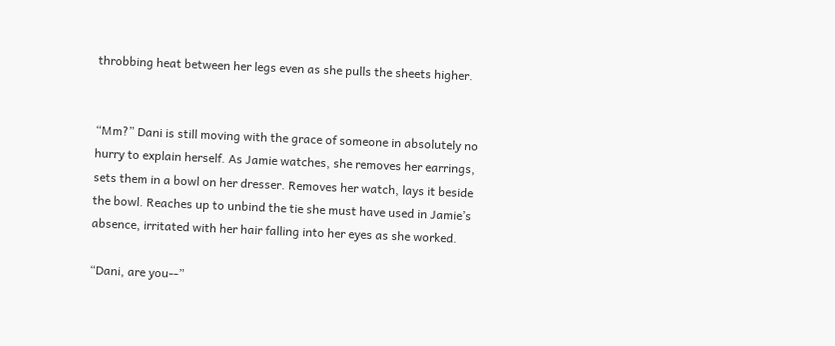throbbing heat between her legs even as she pulls the sheets higher.


“Mm?” Dani is still moving with the grace of someone in absolutely no hurry to explain herself. As Jamie watches, she removes her earrings, sets them in a bowl on her dresser. Removes her watch, lays it beside the bowl. Reaches up to unbind the tie she must have used in Jamie’s absence, irritated with her hair falling into her eyes as she worked.

“Dani, are you--”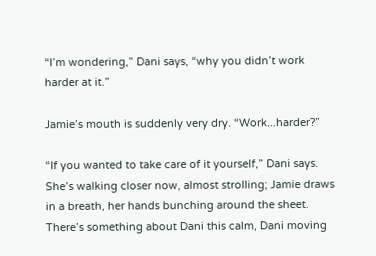“I’m wondering,” Dani says, “why you didn’t work harder at it.”

Jamie’s mouth is suddenly very dry. “Work...harder?”

“If you wanted to take care of it yourself,” Dani says. She’s walking closer now, almost strolling; Jamie draws in a breath, her hands bunching around the sheet. There’s something about Dani this calm, Dani moving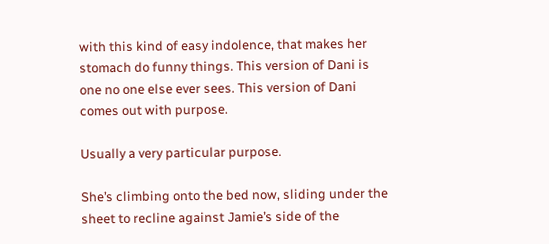with this kind of easy indolence, that makes her stomach do funny things. This version of Dani is one no one else ever sees. This version of Dani comes out with purpose.

Usually a very particular purpose.

She’s climbing onto the bed now, sliding under the sheet to recline against Jamie’s side of the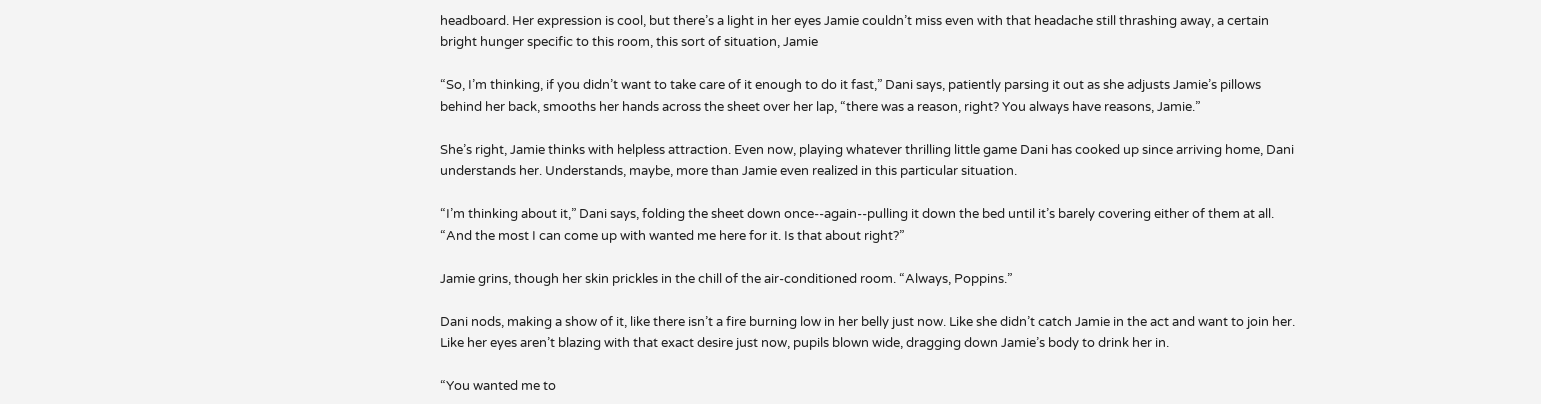headboard. Her expression is cool, but there’s a light in her eyes Jamie couldn’t miss even with that headache still thrashing away, a certain bright hunger specific to this room, this sort of situation, Jamie

“So, I’m thinking, if you didn’t want to take care of it enough to do it fast,” Dani says, patiently parsing it out as she adjusts Jamie’s pillows behind her back, smooths her hands across the sheet over her lap, “there was a reason, right? You always have reasons, Jamie.”

She’s right, Jamie thinks with helpless attraction. Even now, playing whatever thrilling little game Dani has cooked up since arriving home, Dani understands her. Understands, maybe, more than Jamie even realized in this particular situation.

“I’m thinking about it,” Dani says, folding the sheet down once--again--pulling it down the bed until it’s barely covering either of them at all. “And the most I can come up with wanted me here for it. Is that about right?”

Jamie grins, though her skin prickles in the chill of the air-conditioned room. “Always, Poppins.”

Dani nods, making a show of it, like there isn’t a fire burning low in her belly just now. Like she didn’t catch Jamie in the act and want to join her. Like her eyes aren’t blazing with that exact desire just now, pupils blown wide, dragging down Jamie’s body to drink her in.

“You wanted me to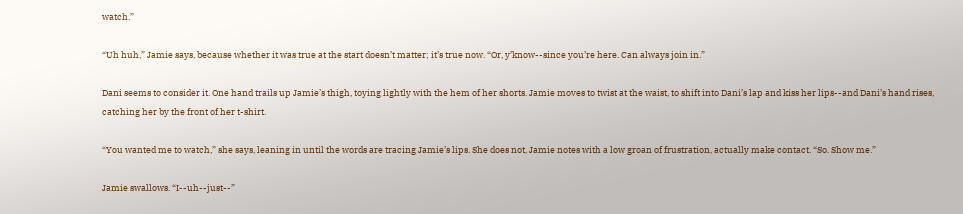watch.”

“Uh huh,” Jamie says, because whether it was true at the start doesn’t matter; it’s true now. “Or, y’know--since you’re here. Can always join in.”

Dani seems to consider it. One hand trails up Jamie’s thigh, toying lightly with the hem of her shorts. Jamie moves to twist at the waist, to shift into Dani’s lap and kiss her lips--and Dani’s hand rises, catching her by the front of her t-shirt.

“You wanted me to watch,” she says, leaning in until the words are tracing Jamie’s lips. She does not, Jamie notes with a low groan of frustration, actually make contact. “So. Show me.”

Jamie swallows. “I--uh--just--”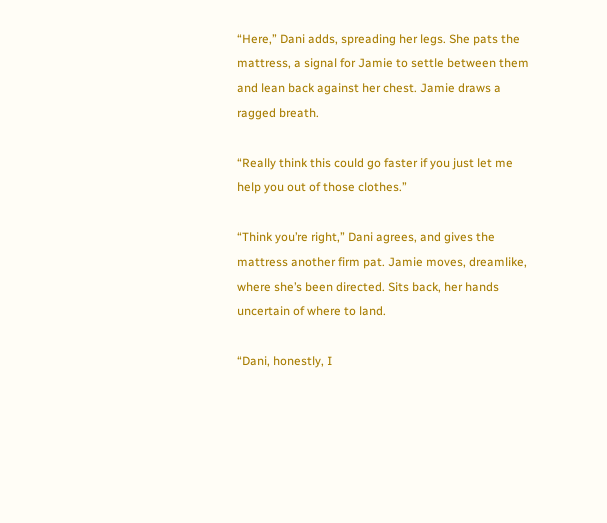“Here,” Dani adds, spreading her legs. She pats the mattress, a signal for Jamie to settle between them and lean back against her chest. Jamie draws a ragged breath.

“Really think this could go faster if you just let me help you out of those clothes.”

“Think you’re right,” Dani agrees, and gives the mattress another firm pat. Jamie moves, dreamlike, where she’s been directed. Sits back, her hands uncertain of where to land.

“Dani, honestly, I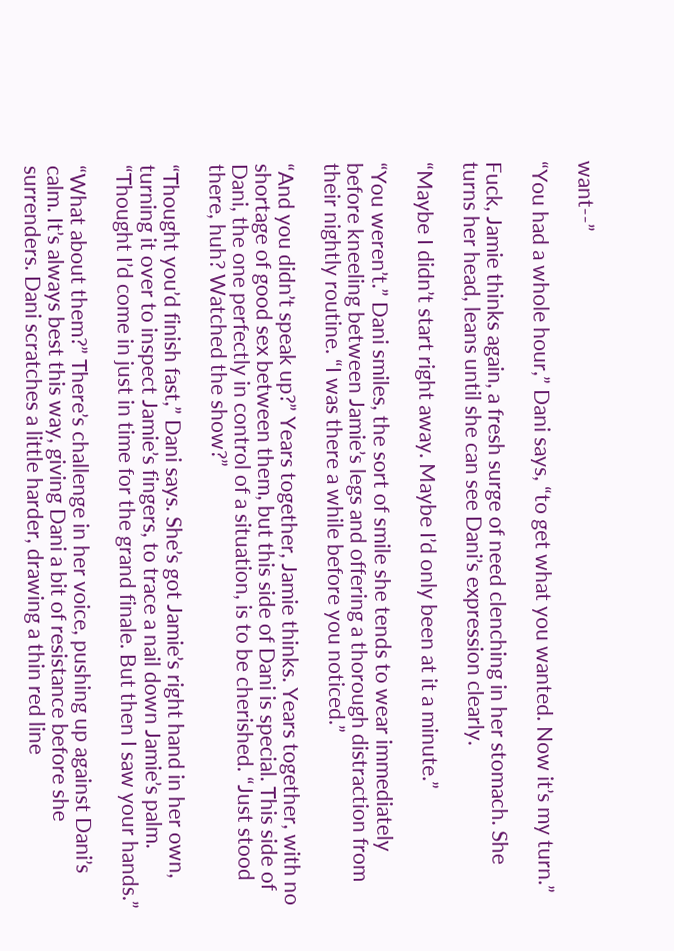want--”

“You had a whole hour,” Dani says, “to get what you wanted. Now it’s my turn.”

Fuck, Jamie thinks again, a fresh surge of need clenching in her stomach. She turns her head, leans until she can see Dani’s expression clearly.

“Maybe I didn’t start right away. Maybe I’d only been at it a minute.”

“You weren’t.” Dani smiles, the sort of smile she tends to wear immediately before kneeling between Jamie’s legs and offering a thorough distraction from their nightly routine. “I was there a while before you noticed.”

“And you didn’t speak up?” Years together, Jamie thinks. Years together, with no shortage of good sex between them, but this side of Dani is special. This side of Dani, the one perfectly in control of a situation, is to be cherished. “Just stood there, huh? Watched the show?”

“Thought you’d finish fast,” Dani says. She’s got Jamie’s right hand in her own, turning it over to inspect Jamie’s fingers, to trace a nail down Jamie’s palm. “Thought I’d come in just in time for the grand finale. But then I saw your hands.”

“What about them?” There’s challenge in her voice, pushing up against Dani’s calm. It’s always best this way, giving Dani a bit of resistance before she surrenders. Dani scratches a little harder, drawing a thin red line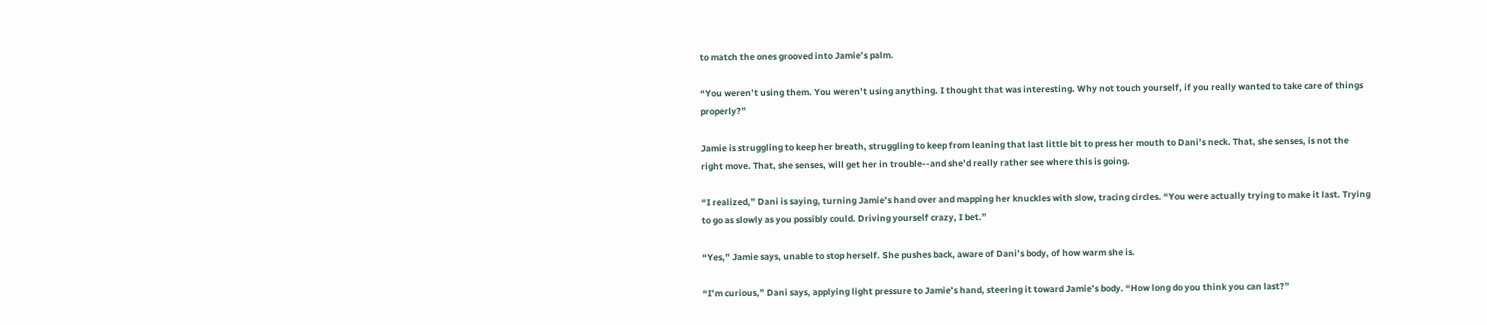to match the ones grooved into Jamie’s palm.

“You weren’t using them. You weren’t using anything. I thought that was interesting. Why not touch yourself, if you really wanted to take care of things properly?”

Jamie is struggling to keep her breath, struggling to keep from leaning that last little bit to press her mouth to Dani’s neck. That, she senses, is not the right move. That, she senses, will get her in trouble--and she’d really rather see where this is going.

“I realized,” Dani is saying, turning Jamie’s hand over and mapping her knuckles with slow, tracing circles. “You were actually trying to make it last. Trying to go as slowly as you possibly could. Driving yourself crazy, I bet.”

“Yes,” Jamie says, unable to stop herself. She pushes back, aware of Dani’s body, of how warm she is.

“I’m curious,” Dani says, applying light pressure to Jamie’s hand, steering it toward Jamie’s body. “How long do you think you can last?”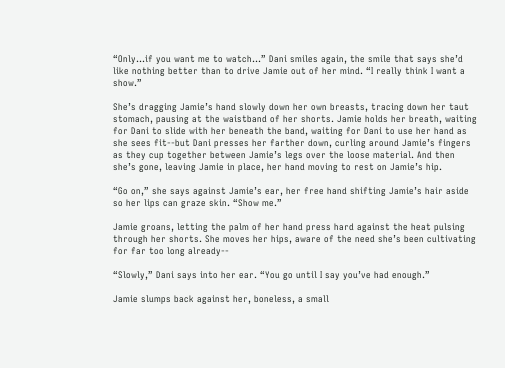“Only...if you want me to watch...” Dani smiles again, the smile that says she’d like nothing better than to drive Jamie out of her mind. “I really think I want a show.”

She’s dragging Jamie’s hand slowly down her own breasts, tracing down her taut stomach, pausing at the waistband of her shorts. Jamie holds her breath, waiting for Dani to slide with her beneath the band, waiting for Dani to use her hand as she sees fit--but Dani presses her farther down, curling around Jamie’s fingers as they cup together between Jamie’s legs over the loose material. And then she’s gone, leaving Jamie in place, her hand moving to rest on Jamie’s hip.

“Go on,” she says against Jamie’s ear, her free hand shifting Jamie’s hair aside so her lips can graze skin. “Show me.”

Jamie groans, letting the palm of her hand press hard against the heat pulsing through her shorts. She moves her hips, aware of the need she’s been cultivating for far too long already--

“Slowly,” Dani says into her ear. “You go until I say you’ve had enough.”

Jamie slumps back against her, boneless, a small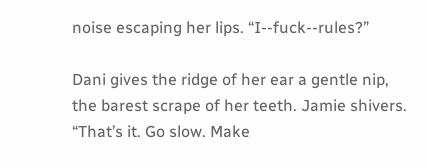noise escaping her lips. “I--fuck--rules?”

Dani gives the ridge of her ear a gentle nip, the barest scrape of her teeth. Jamie shivers. “That’s it. Go slow. Make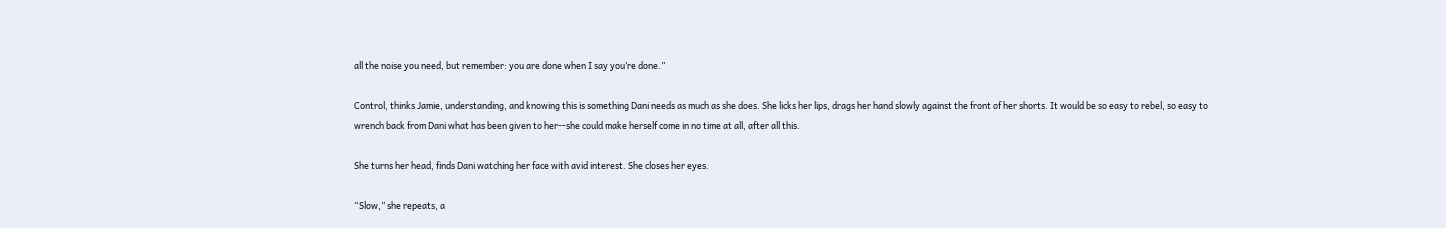all the noise you need, but remember: you are done when I say you’re done.”

Control, thinks Jamie, understanding, and knowing this is something Dani needs as much as she does. She licks her lips, drags her hand slowly against the front of her shorts. It would be so easy to rebel, so easy to wrench back from Dani what has been given to her--she could make herself come in no time at all, after all this.

She turns her head, finds Dani watching her face with avid interest. She closes her eyes.

“Slow,” she repeats, a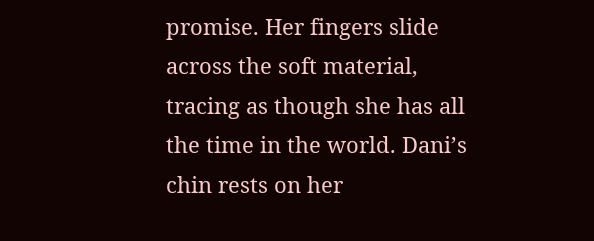promise. Her fingers slide across the soft material, tracing as though she has all the time in the world. Dani’s chin rests on her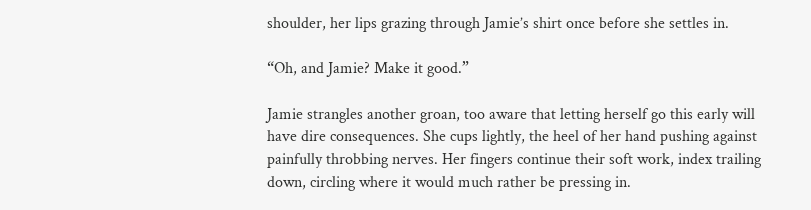shoulder, her lips grazing through Jamie’s shirt once before she settles in.

“Oh, and Jamie? Make it good.”

Jamie strangles another groan, too aware that letting herself go this early will have dire consequences. She cups lightly, the heel of her hand pushing against painfully throbbing nerves. Her fingers continue their soft work, index trailing down, circling where it would much rather be pressing in.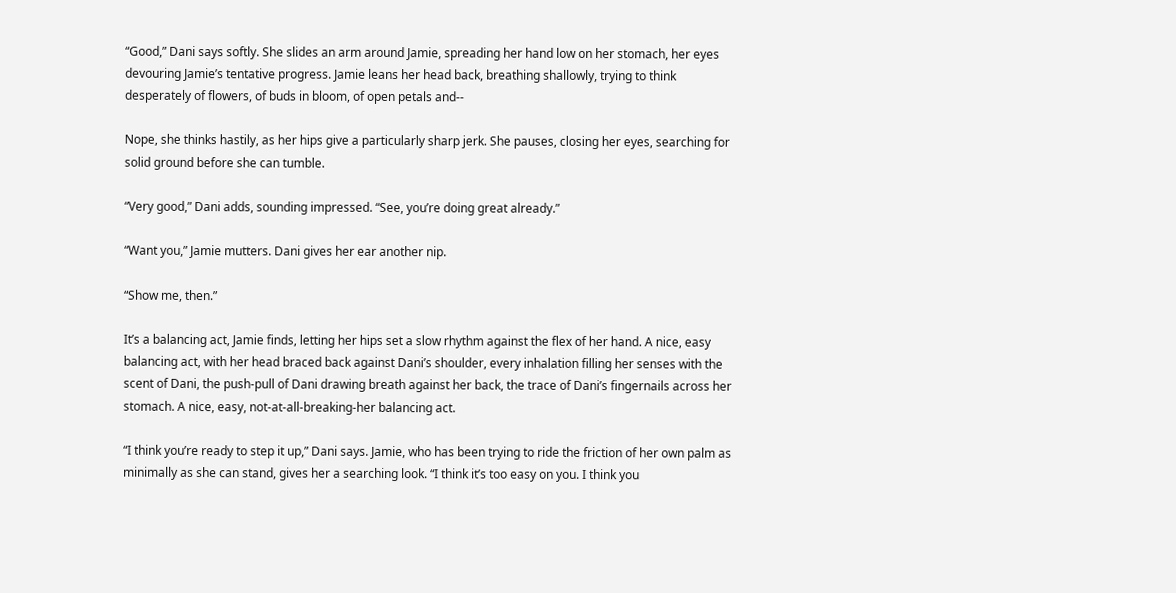“Good,” Dani says softly. She slides an arm around Jamie, spreading her hand low on her stomach, her eyes devouring Jamie’s tentative progress. Jamie leans her head back, breathing shallowly, trying to think desperately of flowers, of buds in bloom, of open petals and--

Nope, she thinks hastily, as her hips give a particularly sharp jerk. She pauses, closing her eyes, searching for solid ground before she can tumble.

“Very good,” Dani adds, sounding impressed. “See, you’re doing great already.”

“Want you,” Jamie mutters. Dani gives her ear another nip.

“Show me, then.”

It’s a balancing act, Jamie finds, letting her hips set a slow rhythm against the flex of her hand. A nice, easy balancing act, with her head braced back against Dani’s shoulder, every inhalation filling her senses with the scent of Dani, the push-pull of Dani drawing breath against her back, the trace of Dani’s fingernails across her stomach. A nice, easy, not-at-all-breaking-her balancing act.

“I think you’re ready to step it up,” Dani says. Jamie, who has been trying to ride the friction of her own palm as minimally as she can stand, gives her a searching look. “I think it’s too easy on you. I think you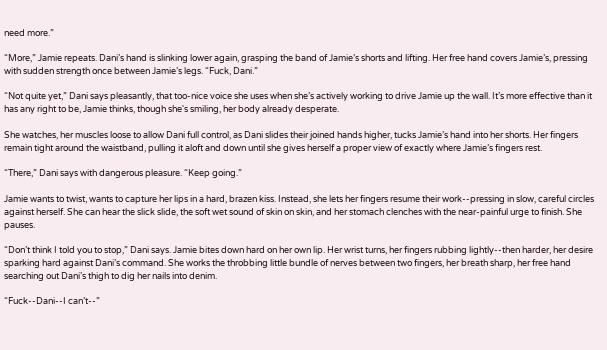need more.”

“More,” Jamie repeats. Dani’s hand is slinking lower again, grasping the band of Jamie’s shorts and lifting. Her free hand covers Jamie’s, pressing with sudden strength once between Jamie’s legs. “Fuck, Dani.”

“Not quite yet,” Dani says pleasantly, that too-nice voice she uses when she’s actively working to drive Jamie up the wall. It’s more effective than it has any right to be, Jamie thinks, though she's smiling, her body already desperate.

She watches, her muscles loose to allow Dani full control, as Dani slides their joined hands higher, tucks Jamie’s hand into her shorts. Her fingers remain tight around the waistband, pulling it aloft and down until she gives herself a proper view of exactly where Jamie’s fingers rest.

“There,” Dani says with dangerous pleasure. “Keep going.”

Jamie wants to twist, wants to capture her lips in a hard, brazen kiss. Instead, she lets her fingers resume their work--pressing in slow, careful circles against herself. She can hear the slick slide, the soft wet sound of skin on skin, and her stomach clenches with the near-painful urge to finish. She pauses.

“Don’t think I told you to stop,” Dani says. Jamie bites down hard on her own lip. Her wrist turns, her fingers rubbing lightly--then harder, her desire sparking hard against Dani’s command. She works the throbbing little bundle of nerves between two fingers, her breath sharp, her free hand searching out Dani’s thigh to dig her nails into denim.

“Fuck--Dani--I can’t--”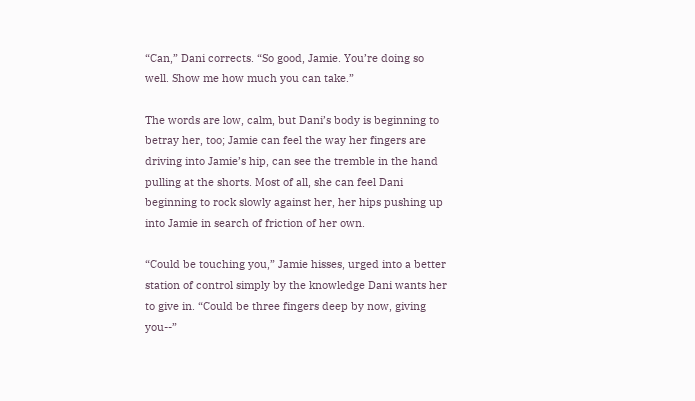“Can,” Dani corrects. “So good, Jamie. You’re doing so well. Show me how much you can take.”

The words are low, calm, but Dani’s body is beginning to betray her, too; Jamie can feel the way her fingers are driving into Jamie’s hip, can see the tremble in the hand pulling at the shorts. Most of all, she can feel Dani beginning to rock slowly against her, her hips pushing up into Jamie in search of friction of her own.

“Could be touching you,” Jamie hisses, urged into a better station of control simply by the knowledge Dani wants her to give in. “Could be three fingers deep by now, giving you--”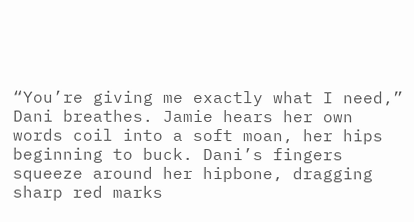“You’re giving me exactly what I need,” Dani breathes. Jamie hears her own words coil into a soft moan, her hips beginning to buck. Dani’s fingers squeeze around her hipbone, dragging sharp red marks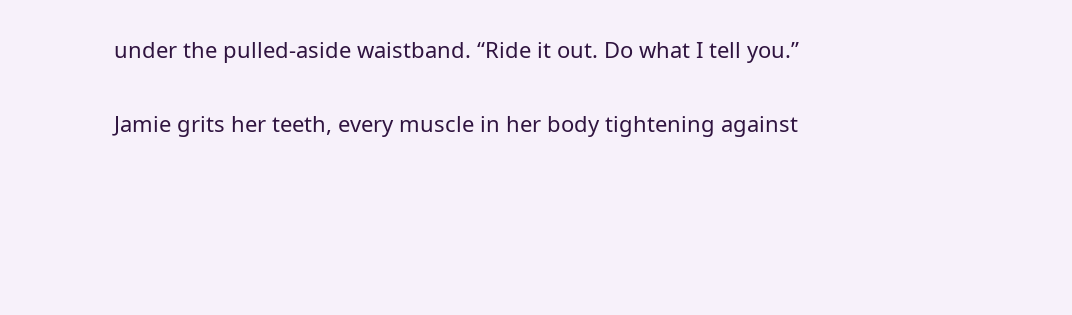under the pulled-aside waistband. “Ride it out. Do what I tell you.”

Jamie grits her teeth, every muscle in her body tightening against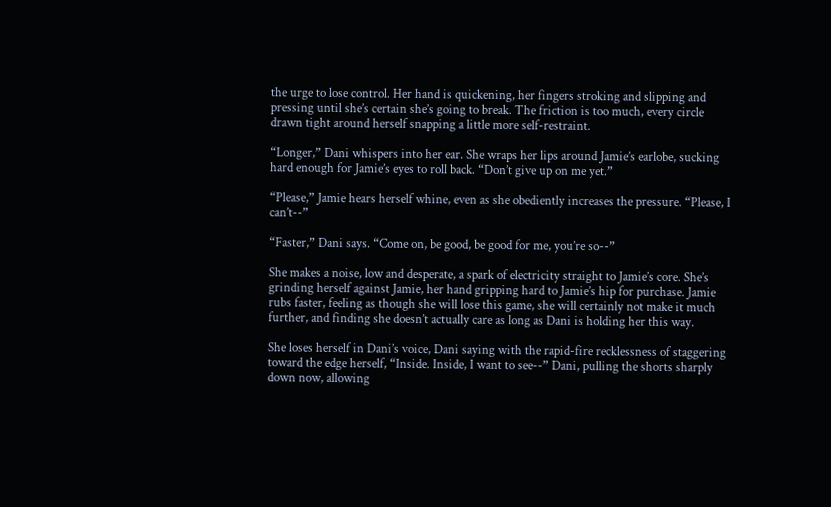the urge to lose control. Her hand is quickening, her fingers stroking and slipping and pressing until she’s certain she’s going to break. The friction is too much, every circle drawn tight around herself snapping a little more self-restraint.

“Longer,” Dani whispers into her ear. She wraps her lips around Jamie’s earlobe, sucking hard enough for Jamie’s eyes to roll back. “Don’t give up on me yet.”

“Please,” Jamie hears herself whine, even as she obediently increases the pressure. “Please, I can’t--”

“Faster,” Dani says. “Come on, be good, be good for me, you’re so--”

She makes a noise, low and desperate, a spark of electricity straight to Jamie’s core. She’s grinding herself against Jamie, her hand gripping hard to Jamie’s hip for purchase. Jamie rubs faster, feeling as though she will lose this game, she will certainly not make it much further, and finding she doesn’t actually care as long as Dani is holding her this way.

She loses herself in Dani’s voice, Dani saying with the rapid-fire recklessness of staggering toward the edge herself, “Inside. Inside, I want to see--” Dani, pulling the shorts sharply down now, allowing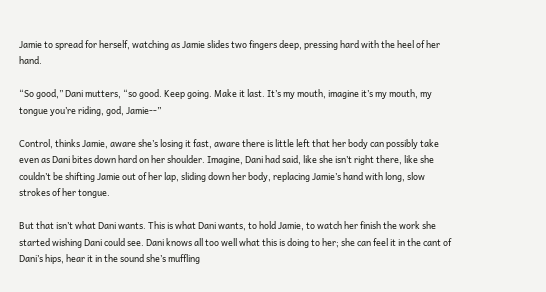Jamie to spread for herself, watching as Jamie slides two fingers deep, pressing hard with the heel of her hand.

“So good,” Dani mutters, “so good. Keep going. Make it last. It’s my mouth, imagine it’s my mouth, my tongue you’re riding, god, Jamie--”

Control, thinks Jamie, aware she’s losing it fast, aware there is little left that her body can possibly take even as Dani bites down hard on her shoulder. Imagine, Dani had said, like she isn’t right there, like she couldn’t be shifting Jamie out of her lap, sliding down her body, replacing Jamie’s hand with long, slow strokes of her tongue.

But that isn’t what Dani wants. This is what Dani wants, to hold Jamie, to watch her finish the work she started wishing Dani could see. Dani knows all too well what this is doing to her; she can feel it in the cant of Dani’s hips, hear it in the sound she’s muffling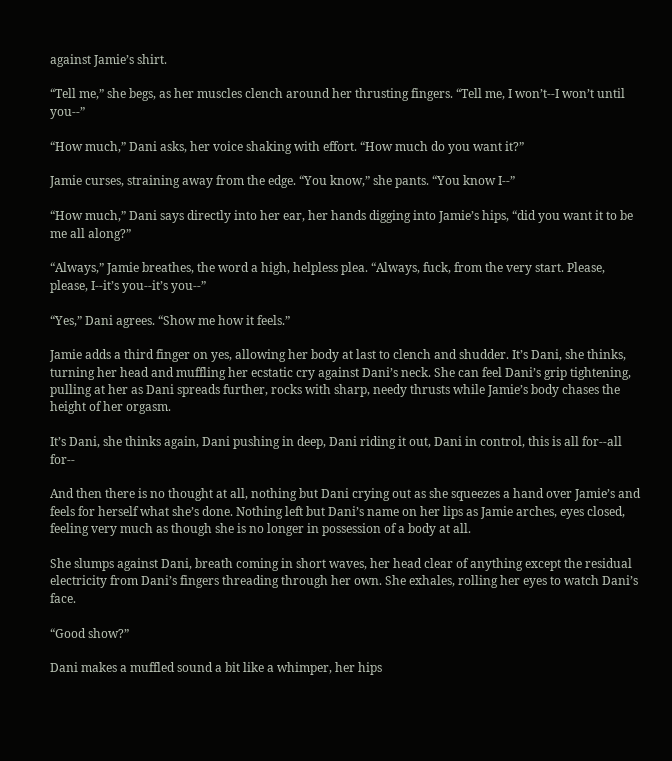against Jamie’s shirt.

“Tell me,” she begs, as her muscles clench around her thrusting fingers. “Tell me, I won’t--I won’t until you--”

“How much,” Dani asks, her voice shaking with effort. “How much do you want it?”

Jamie curses, straining away from the edge. “You know,” she pants. “You know I--”

“How much,” Dani says directly into her ear, her hands digging into Jamie’s hips, “did you want it to be me all along?”

“Always,” Jamie breathes, the word a high, helpless plea. “Always, fuck, from the very start. Please, please, I--it’s you--it’s you--”

“Yes,” Dani agrees. “Show me how it feels.”

Jamie adds a third finger on yes, allowing her body at last to clench and shudder. It’s Dani, she thinks, turning her head and muffling her ecstatic cry against Dani’s neck. She can feel Dani’s grip tightening, pulling at her as Dani spreads further, rocks with sharp, needy thrusts while Jamie’s body chases the height of her orgasm.

It’s Dani, she thinks again, Dani pushing in deep, Dani riding it out, Dani in control, this is all for--all for--

And then there is no thought at all, nothing but Dani crying out as she squeezes a hand over Jamie’s and feels for herself what she’s done. Nothing left but Dani’s name on her lips as Jamie arches, eyes closed, feeling very much as though she is no longer in possession of a body at all.

She slumps against Dani, breath coming in short waves, her head clear of anything except the residual electricity from Dani’s fingers threading through her own. She exhales, rolling her eyes to watch Dani’s face.

“Good show?”

Dani makes a muffled sound a bit like a whimper, her hips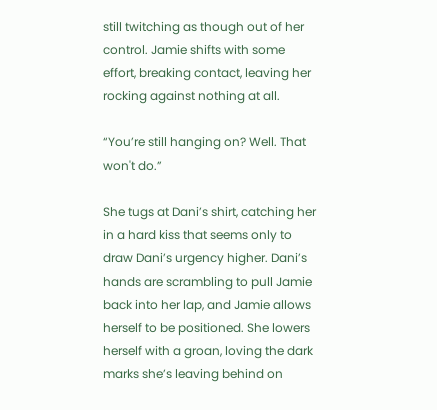still twitching as though out of her control. Jamie shifts with some effort, breaking contact, leaving her rocking against nothing at all.

“You’re still hanging on? Well. That won't do.”

She tugs at Dani’s shirt, catching her in a hard kiss that seems only to draw Dani’s urgency higher. Dani’s hands are scrambling to pull Jamie back into her lap, and Jamie allows herself to be positioned. She lowers herself with a groan, loving the dark marks she’s leaving behind on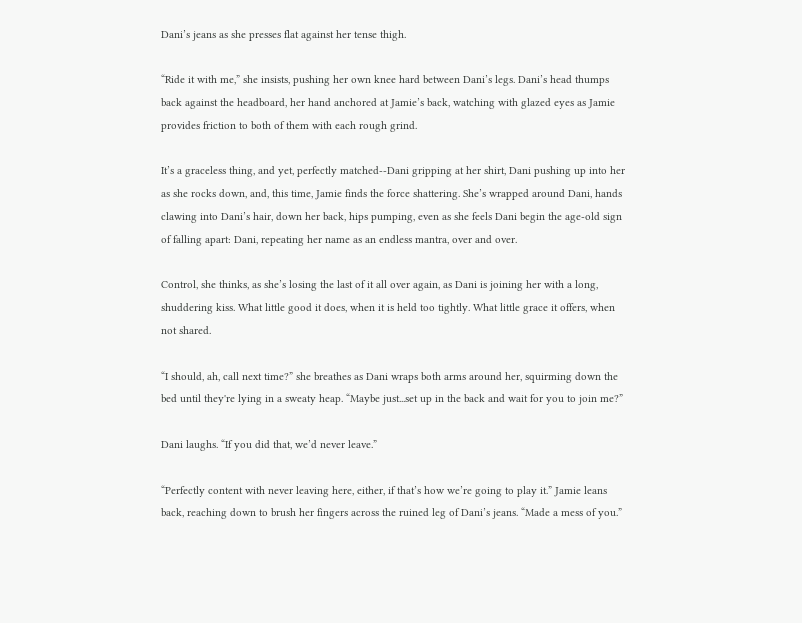Dani’s jeans as she presses flat against her tense thigh.

“Ride it with me,” she insists, pushing her own knee hard between Dani’s legs. Dani’s head thumps back against the headboard, her hand anchored at Jamie’s back, watching with glazed eyes as Jamie provides friction to both of them with each rough grind.

It’s a graceless thing, and yet, perfectly matched--Dani gripping at her shirt, Dani pushing up into her as she rocks down, and, this time, Jamie finds the force shattering. She’s wrapped around Dani, hands clawing into Dani’s hair, down her back, hips pumping, even as she feels Dani begin the age-old sign of falling apart: Dani, repeating her name as an endless mantra, over and over.

Control, she thinks, as she’s losing the last of it all over again, as Dani is joining her with a long, shuddering kiss. What little good it does, when it is held too tightly. What little grace it offers, when not shared.

“I should, ah, call next time?” she breathes as Dani wraps both arms around her, squirming down the bed until they're lying in a sweaty heap. “Maybe just...set up in the back and wait for you to join me?”

Dani laughs. “If you did that, we’d never leave.”

“Perfectly content with never leaving here, either, if that’s how we’re going to play it.” Jamie leans back, reaching down to brush her fingers across the ruined leg of Dani’s jeans. “Made a mess of you.”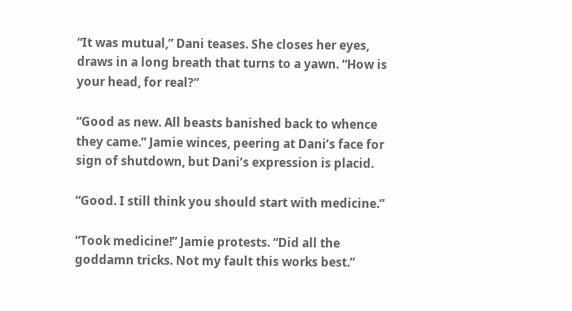“It was mutual,” Dani teases. She closes her eyes, draws in a long breath that turns to a yawn. “How is your head, for real?”

“Good as new. All beasts banished back to whence they came.” Jamie winces, peering at Dani’s face for sign of shutdown, but Dani’s expression is placid.

“Good. I still think you should start with medicine.”

“Took medicine!” Jamie protests. “Did all the goddamn tricks. Not my fault this works best.”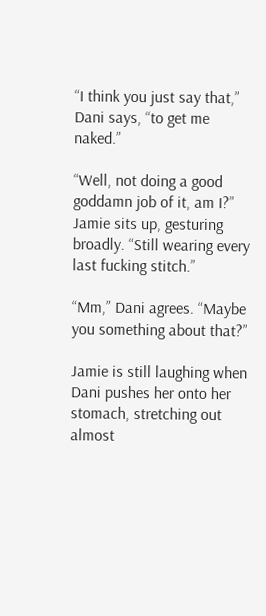“I think you just say that,” Dani says, “to get me naked.”

“Well, not doing a good goddamn job of it, am I?” Jamie sits up, gesturing broadly. “Still wearing every last fucking stitch.”

“Mm,” Dani agrees. “Maybe you something about that?”

Jamie is still laughing when Dani pushes her onto her stomach, stretching out almost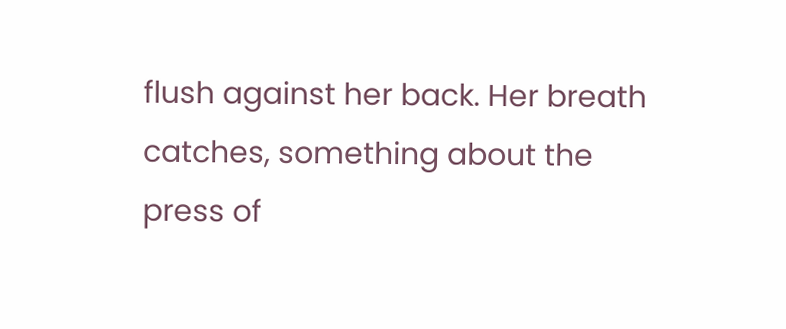flush against her back. Her breath catches, something about the press of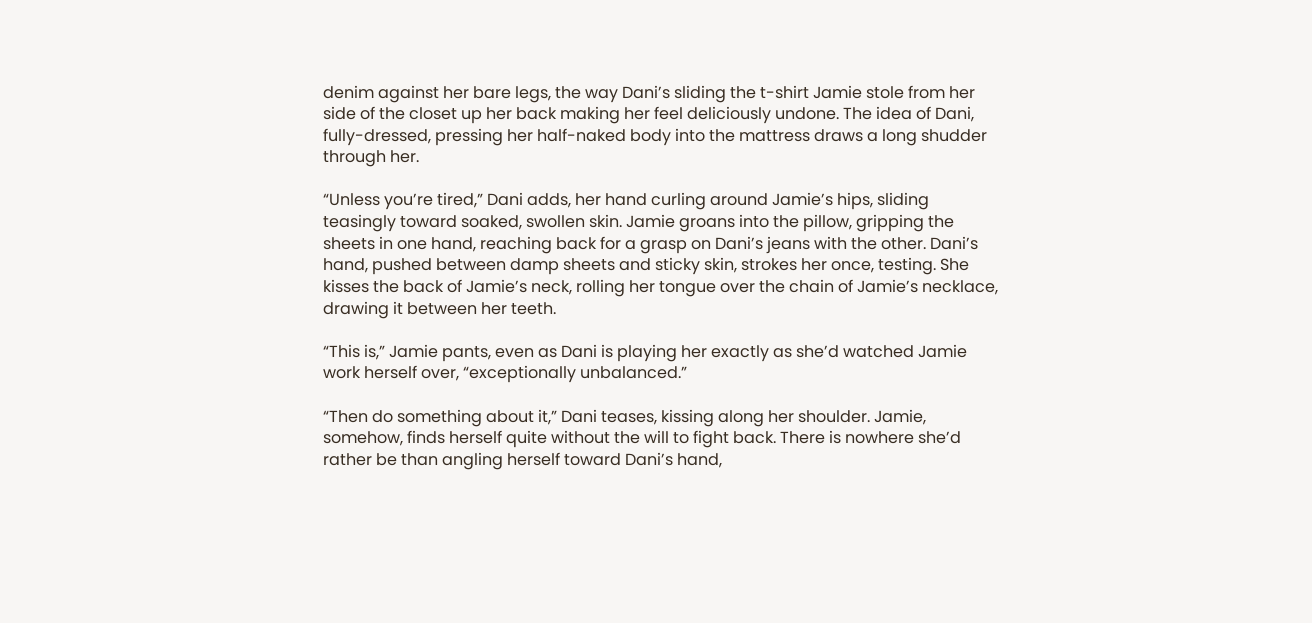denim against her bare legs, the way Dani’s sliding the t-shirt Jamie stole from her side of the closet up her back making her feel deliciously undone. The idea of Dani, fully-dressed, pressing her half-naked body into the mattress draws a long shudder through her.

“Unless you’re tired,” Dani adds, her hand curling around Jamie’s hips, sliding teasingly toward soaked, swollen skin. Jamie groans into the pillow, gripping the sheets in one hand, reaching back for a grasp on Dani’s jeans with the other. Dani’s hand, pushed between damp sheets and sticky skin, strokes her once, testing. She kisses the back of Jamie’s neck, rolling her tongue over the chain of Jamie’s necklace, drawing it between her teeth.

“This is,” Jamie pants, even as Dani is playing her exactly as she’d watched Jamie work herself over, “exceptionally unbalanced.”

“Then do something about it,” Dani teases, kissing along her shoulder. Jamie, somehow, finds herself quite without the will to fight back. There is nowhere she’d rather be than angling herself toward Dani’s hand,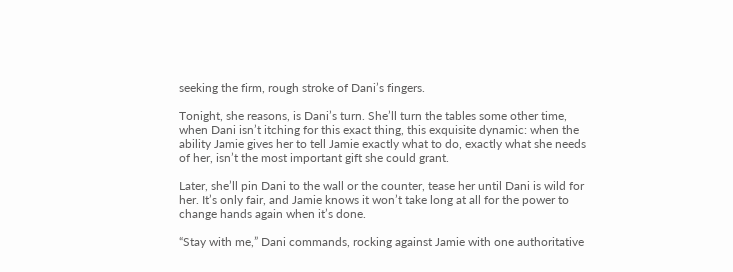seeking the firm, rough stroke of Dani’s fingers.

Tonight, she reasons, is Dani’s turn. She’ll turn the tables some other time, when Dani isn’t itching for this exact thing, this exquisite dynamic: when the ability Jamie gives her to tell Jamie exactly what to do, exactly what she needs of her, isn’t the most important gift she could grant.

Later, she’ll pin Dani to the wall or the counter, tease her until Dani is wild for her. It’s only fair, and Jamie knows it won’t take long at all for the power to change hands again when it’s done.

“Stay with me,” Dani commands, rocking against Jamie with one authoritative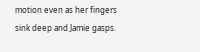motion even as her fingers sink deep and Jamie gasps.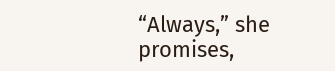“Always,” she promises,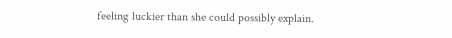feeling luckier than she could possibly explain.